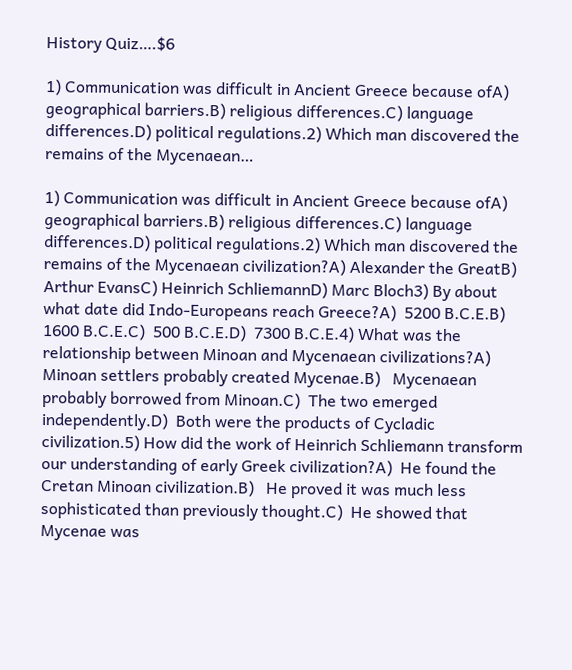History Quiz….$6

1) Communication was difficult in Ancient Greece because ofA) geographical barriers.B) religious differences.C) language differences.D) political regulations.2) Which man discovered the remains of the Mycenaean…

1) Communication was difficult in Ancient Greece because ofA) geographical barriers.B) religious differences.C) language differences.D) political regulations.2) Which man discovered the remains of the Mycenaean civilization?A) Alexander the GreatB) Arthur EvansC) Heinrich SchliemannD) Marc Bloch3) By about what date did Indo-Europeans reach Greece?A)  5200 B.C.E.B)   1600 B.C.E.C)  500 B.C.E.D)  7300 B.C.E.4) What was the relationship between Minoan and Mycenaean civilizations?A)  Minoan settlers probably created Mycenae.B)   Mycenaean probably borrowed from Minoan.C)  The two emerged independently.D)  Both were the products of Cycladic civilization.5) How did the work of Heinrich Schliemann transform our understanding of early Greek civilization?A)  He found the Cretan Minoan civilization.B)   He proved it was much less sophisticated than previously thought.C)  He showed that Mycenae was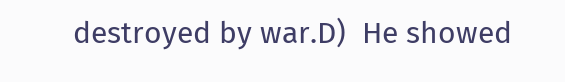destroyed by war.D)  He showed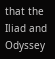that the Iliad and Odyssey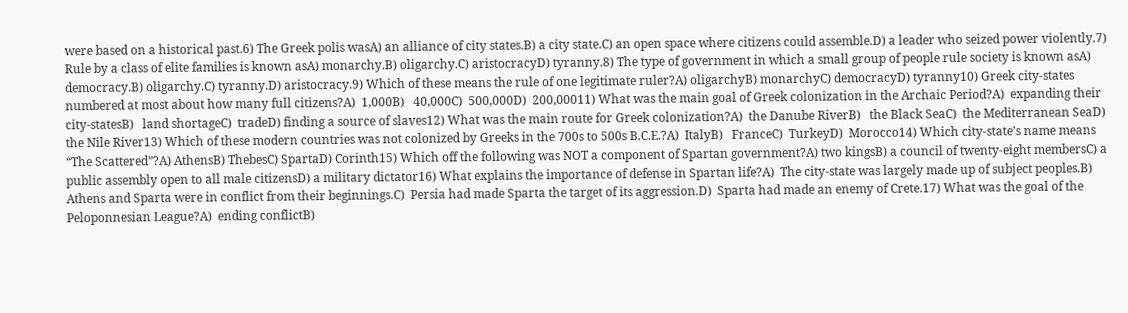were based on a historical past.6) The Greek polis wasA) an alliance of city states.B) a city state.C) an open space where citizens could assemble.D) a leader who seized power violently.7) Rule by a class of elite families is known asA) monarchy.B) oligarchy.C) aristocracyD) tyranny.8) The type of government in which a small group of people rule society is known asA) democracy.B) oligarchy.C) tyranny.D) aristocracy.9) Which of these means the rule of one legitimate ruler?A) oligarchyB) monarchyC) democracyD) tyranny10) Greek city-states numbered at most about how many full citizens?A)  1,000B)   40,000C)  500,000D)  200,00011) What was the main goal of Greek colonization in the Archaic Period?A)  expanding their city-statesB)   land shortageC)  tradeD) finding a source of slaves12) What was the main route for Greek colonization?A)  the Danube RiverB)   the Black SeaC)  the Mediterranean SeaD)  the Nile River13) Which of these modern countries was not colonized by Greeks in the 700s to 500s B.C.E.?A)  ItalyB)   FranceC)  TurkeyD)  Morocco14) Which city-state’s name means “The Scattered”?A) AthensB) ThebesC) SpartaD) Corinth15) Which off the following was NOT a component of Spartan government?A) two kingsB) a council of twenty-eight membersC) a public assembly open to all male citizensD) a military dictator16) What explains the importance of defense in Spartan life?A)  The city-state was largely made up of subject peoples.B)   Athens and Sparta were in conflict from their beginnings.C)  Persia had made Sparta the target of its aggression.D)  Sparta had made an enemy of Crete.17) What was the goal of the Peloponnesian League?A)  ending conflictB)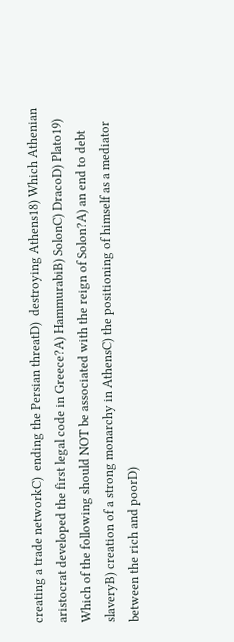creating a trade networkC)  ending the Persian threatD)  destroying Athens18) Which Athenian aristocrat developed the first legal code in Greece?A) HammurabiB) SolonC) DracoD) Plato19) Which of the following should NOT be associated with the reign of Solon?A) an end to debt slaveryB) creation of a strong monarchy in AthensC) the positioning of himself as a mediator between the rich and poorD)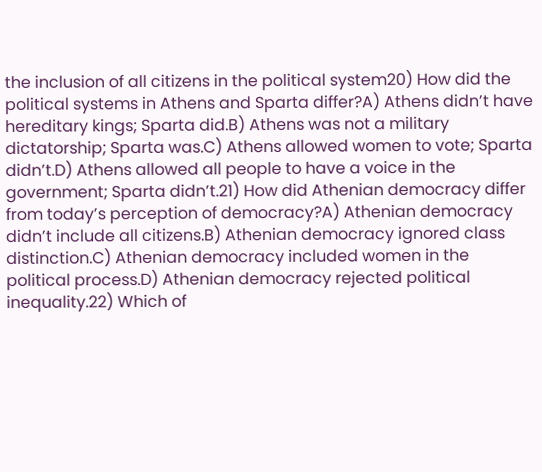the inclusion of all citizens in the political system20) How did the political systems in Athens and Sparta differ?A) Athens didn’t have hereditary kings; Sparta did.B) Athens was not a military dictatorship; Sparta was.C) Athens allowed women to vote; Sparta didn’t.D) Athens allowed all people to have a voice in the government; Sparta didn’t.21) How did Athenian democracy differ from today’s perception of democracy?A) Athenian democracy didn’t include all citizens.B) Athenian democracy ignored class distinction.C) Athenian democracy included women in the political process.D) Athenian democracy rejected political inequality.22) Which of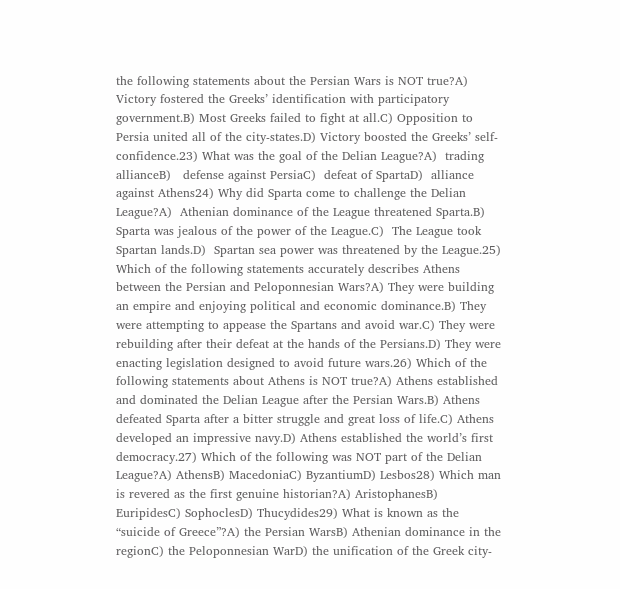the following statements about the Persian Wars is NOT true?A) Victory fostered the Greeks’ identification with participatory government.B) Most Greeks failed to fight at all.C) Opposition to Persia united all of the city-states.D) Victory boosted the Greeks’ self-confidence.23) What was the goal of the Delian League?A)  trading allianceB)   defense against PersiaC)  defeat of SpartaD)  alliance against Athens24) Why did Sparta come to challenge the Delian League?A)  Athenian dominance of the League threatened Sparta.B)  Sparta was jealous of the power of the League.C)  The League took Spartan lands.D)  Spartan sea power was threatened by the League.25) Which of the following statements accurately describes Athens between the Persian and Peloponnesian Wars?A) They were building an empire and enjoying political and economic dominance.B) They were attempting to appease the Spartans and avoid war.C) They were rebuilding after their defeat at the hands of the Persians.D) They were enacting legislation designed to avoid future wars.26) Which of the following statements about Athens is NOT true?A) Athens established and dominated the Delian League after the Persian Wars.B) Athens defeated Sparta after a bitter struggle and great loss of life.C) Athens developed an impressive navy.D) Athens established the world’s first democracy.27) Which of the following was NOT part of the Delian League?A) AthensB) MacedoniaC) ByzantiumD) Lesbos28) Which man is revered as the first genuine historian?A) AristophanesB) EuripidesC) SophoclesD) Thucydides29) What is known as the “suicide of Greece”?A) the Persian WarsB) Athenian dominance in the regionC) the Peloponnesian WarD) the unification of the Greek city-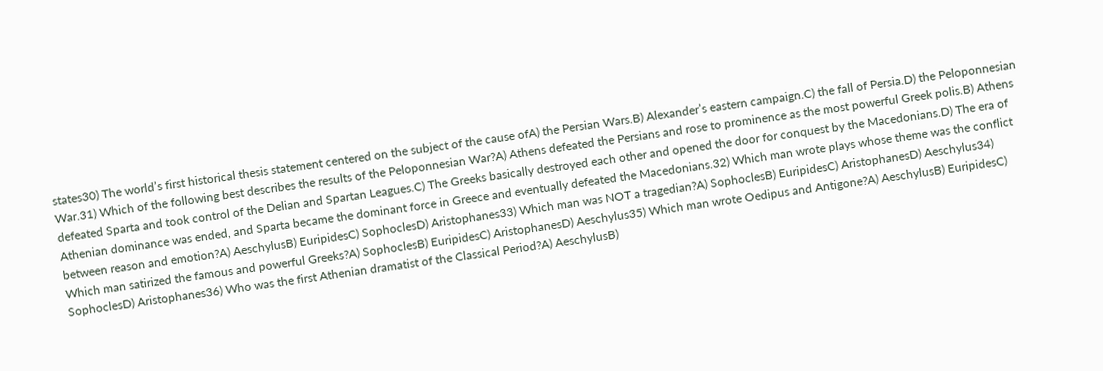states30) The world’s first historical thesis statement centered on the subject of the cause ofA) the Persian Wars.B) Alexander’s eastern campaign.C) the fall of Persia.D) the Peloponnesian War.31) Which of the following best describes the results of the Peloponnesian War?A) Athens defeated the Persians and rose to prominence as the most powerful Greek polis.B) Athens defeated Sparta and took control of the Delian and Spartan Leagues.C) The Greeks basically destroyed each other and opened the door for conquest by the Macedonians.D) The era of Athenian dominance was ended, and Sparta became the dominant force in Greece and eventually defeated the Macedonians.32) Which man wrote plays whose theme was the conflict between reason and emotion?A) AeschylusB) EuripidesC) SophoclesD) Aristophanes33) Which man was NOT a tragedian?A) SophoclesB) EuripidesC) AristophanesD) Aeschylus34) Which man satirized the famous and powerful Greeks?A) SophoclesB) EuripidesC) AristophanesD) Aeschylus35) Which man wrote Oedipus and Antigone?A) AeschylusB) EuripidesC) SophoclesD) Aristophanes36) Who was the first Athenian dramatist of the Classical Period?A) AeschylusB)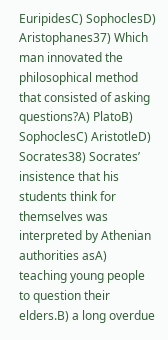EuripidesC) SophoclesD) Aristophanes37) Which man innovated the philosophical method that consisted of asking questions?A) PlatoB) SophoclesC) AristotleD) Socrates38) Socrates’ insistence that his students think for themselves was interpreted by Athenian authorities asA) teaching young people to question their elders.B) a long overdue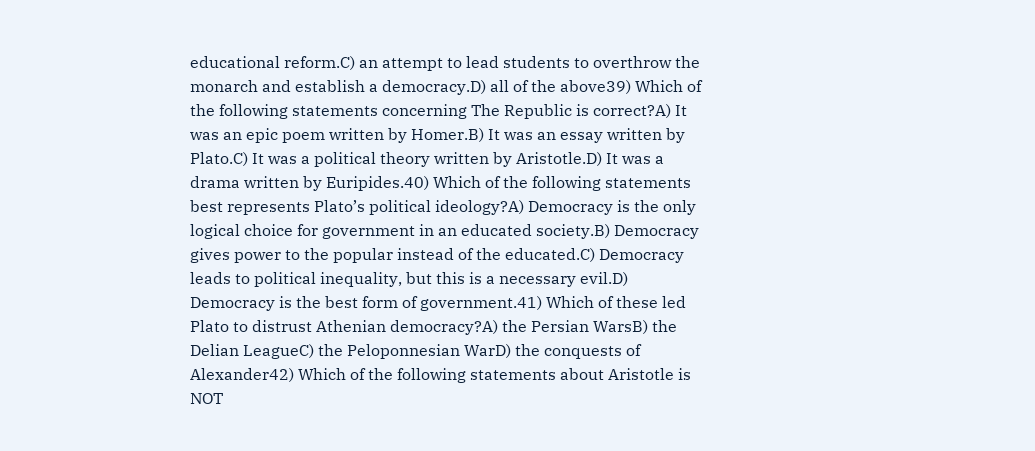educational reform.C) an attempt to lead students to overthrow the monarch and establish a democracy.D) all of the above39) Which of the following statements concerning The Republic is correct?A) It was an epic poem written by Homer.B) It was an essay written by Plato.C) It was a political theory written by Aristotle.D) It was a drama written by Euripides.40) Which of the following statements best represents Plato’s political ideology?A) Democracy is the only logical choice for government in an educated society.B) Democracy gives power to the popular instead of the educated.C) Democracy leads to political inequality, but this is a necessary evil.D) Democracy is the best form of government.41) Which of these led Plato to distrust Athenian democracy?A) the Persian WarsB) the Delian LeagueC) the Peloponnesian WarD) the conquests of Alexander42) Which of the following statements about Aristotle is NOT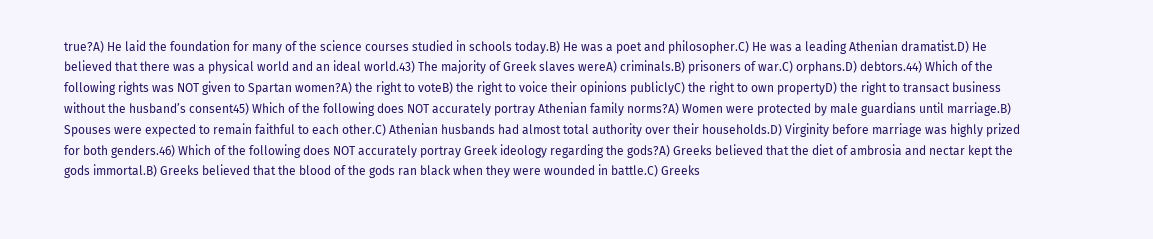true?A) He laid the foundation for many of the science courses studied in schools today.B) He was a poet and philosopher.C) He was a leading Athenian dramatist.D) He believed that there was a physical world and an ideal world.43) The majority of Greek slaves wereA) criminals.B) prisoners of war.C) orphans.D) debtors.44) Which of the following rights was NOT given to Spartan women?A) the right to voteB) the right to voice their opinions publiclyC) the right to own propertyD) the right to transact business without the husband’s consent45) Which of the following does NOT accurately portray Athenian family norms?A) Women were protected by male guardians until marriage.B) Spouses were expected to remain faithful to each other.C) Athenian husbands had almost total authority over their households.D) Virginity before marriage was highly prized for both genders.46) Which of the following does NOT accurately portray Greek ideology regarding the gods?A) Greeks believed that the diet of ambrosia and nectar kept the gods immortal.B) Greeks believed that the blood of the gods ran black when they were wounded in battle.C) Greeks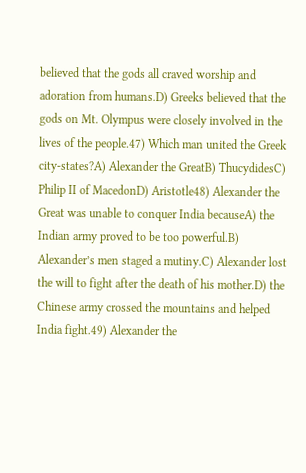believed that the gods all craved worship and adoration from humans.D) Greeks believed that the gods on Mt. Olympus were closely involved in the lives of the people.47) Which man united the Greek city-states?A) Alexander the GreatB) ThucydidesC) Philip II of MacedonD) Aristotle48) Alexander the Great was unable to conquer India becauseA) the Indian army proved to be too powerful.B) Alexander’s men staged a mutiny.C) Alexander lost the will to fight after the death of his mother.D) the Chinese army crossed the mountains and helped India fight.49) Alexander the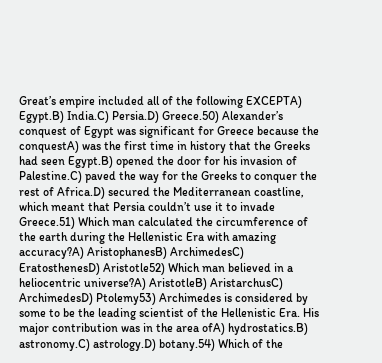Great’s empire included all of the following EXCEPTA) Egypt.B) India.C) Persia.D) Greece.50) Alexander’s conquest of Egypt was significant for Greece because the conquestA) was the first time in history that the Greeks had seen Egypt.B) opened the door for his invasion of Palestine.C) paved the way for the Greeks to conquer the rest of Africa.D) secured the Mediterranean coastline, which meant that Persia couldn’t use it to invade Greece.51) Which man calculated the circumference of the earth during the Hellenistic Era with amazing accuracy?A) AristophanesB) ArchimedesC) EratosthenesD) Aristotle52) Which man believed in a heliocentric universe?A) AristotleB) AristarchusC) ArchimedesD) Ptolemy53) Archimedes is considered by some to be the leading scientist of the Hellenistic Era. His major contribution was in the area ofA) hydrostatics.B) astronomy.C) astrology.D) botany.54) Which of the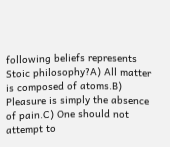following beliefs represents Stoic philosophy?A) All matter is composed of atoms.B) Pleasure is simply the absence of pain.C) One should not attempt to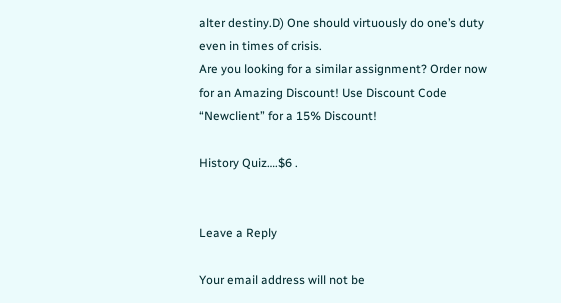alter destiny.D) One should virtuously do one’s duty even in times of crisis.
Are you looking for a similar assignment? Order now for an Amazing Discount! Use Discount Code “Newclient” for a 15% Discount!

History Quiz….$6 .


Leave a Reply

Your email address will not be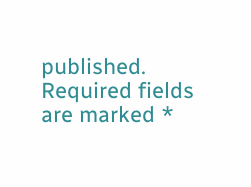published. Required fields are marked *